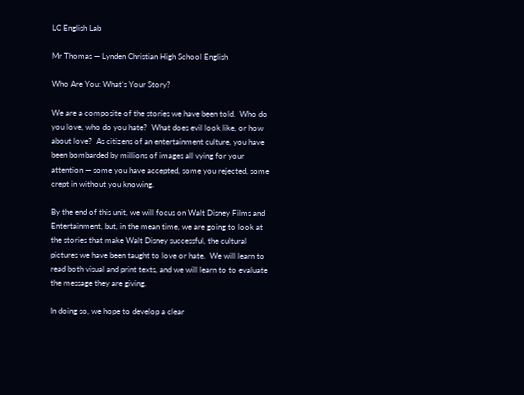LC English Lab

Mr Thomas — Lynden Christian High School English

Who Are You: What’s Your Story?

We are a composite of the stories we have been told.  Who do you love, who do you hate?  What does evil look like, or how about love?  As citizens of an entertainment culture, you have been bombarded by millions of images all vying for your attention — some you have accepted, some you rejected, some crept in without you knowing.

By the end of this unit, we will focus on Walt Disney Films and Entertainment, but, in the mean time, we are going to look at the stories that make Walt Disney successful, the cultural pictures we have been taught to love or hate.  We will learn to read both visual and print texts, and we will learn to to evaluate the message they are giving.

In doing so, we hope to develop a clear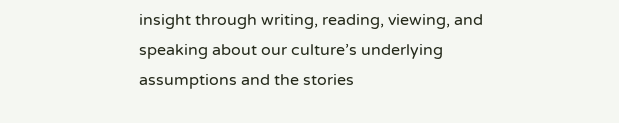insight through writing, reading, viewing, and speaking about our culture’s underlying assumptions and the stories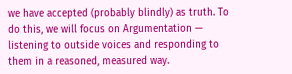we have accepted (probably blindly) as truth. To do this, we will focus on Argumentation — listening to outside voices and responding to them in a reasoned, measured way.